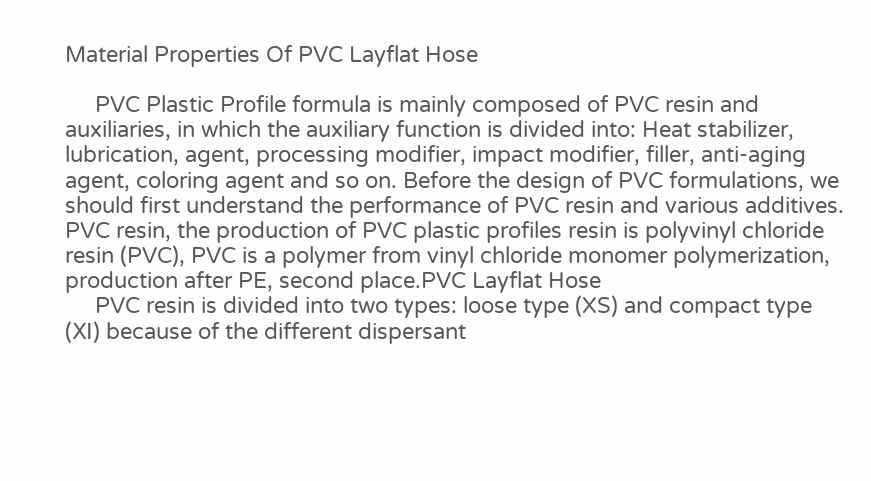Material Properties Of PVC Layflat Hose

     PVC Plastic Profile formula is mainly composed of PVC resin and auxiliaries, in which the auxiliary function is divided into: Heat stabilizer, lubrication, agent, processing modifier, impact modifier, filler, anti-aging agent, coloring agent and so on. Before the design of PVC formulations, we should first understand the performance of PVC resin and various additives. PVC resin, the production of PVC plastic profiles resin is polyvinyl chloride resin (PVC), PVC is a polymer from vinyl chloride monomer polymerization, production after PE, second place.PVC Layflat Hose
     PVC resin is divided into two types: loose type (XS) and compact type (Ⅺ) because of the different dispersant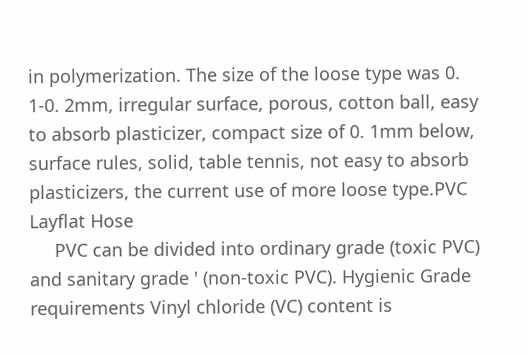in polymerization. The size of the loose type was 0. 1-0. 2mm, irregular surface, porous, cotton ball, easy to absorb plasticizer, compact size of 0. 1mm below, surface rules, solid, table tennis, not easy to absorb plasticizers, the current use of more loose type.PVC Layflat Hose
     PVC can be divided into ordinary grade (toxic PVC) and sanitary grade ' (non-toxic PVC). Hygienic Grade requirements Vinyl chloride (VC) content is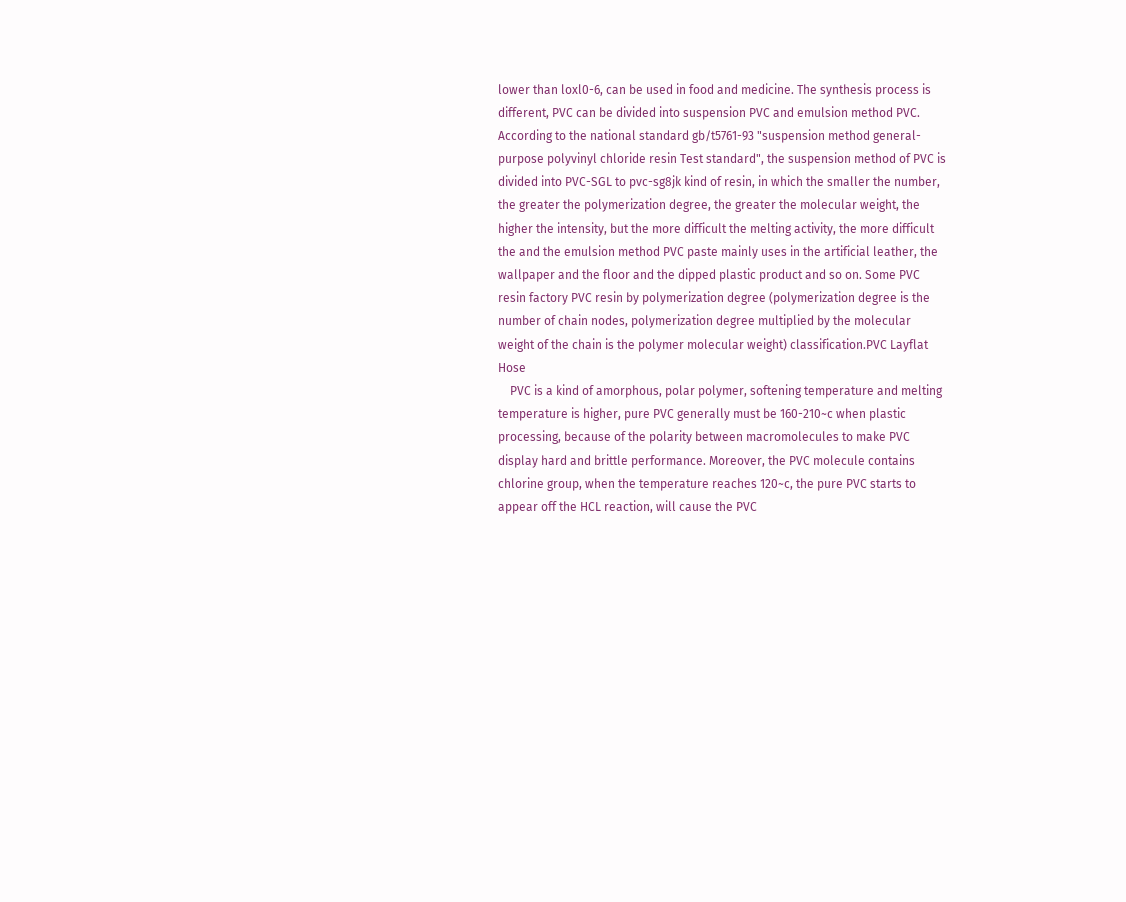lower than loxl0-6, can be used in food and medicine. The synthesis process is different, PVC can be divided into suspension PVC and emulsion method PVC. According to the national standard gb/t5761-93 "suspension method general-purpose polyvinyl chloride resin Test standard", the suspension method of PVC is divided into PVC-SGL to pvc-sg8jk kind of resin, in which the smaller the number, the greater the polymerization degree, the greater the molecular weight, the higher the intensity, but the more difficult the melting activity, the more difficult the and the emulsion method PVC paste mainly uses in the artificial leather, the wallpaper and the floor and the dipped plastic product and so on. Some PVC resin factory PVC resin by polymerization degree (polymerization degree is the number of chain nodes, polymerization degree multiplied by the molecular weight of the chain is the polymer molecular weight) classification.PVC Layflat Hose
    PVC is a kind of amorphous, polar polymer, softening temperature and melting temperature is higher, pure PVC generally must be 160-210~c when plastic processing, because of the polarity between macromolecules to make PVC display hard and brittle performance. Moreover, the PVC molecule contains chlorine group, when the temperature reaches 120~c, the pure PVC starts to appear off the HCL reaction, will cause the PVC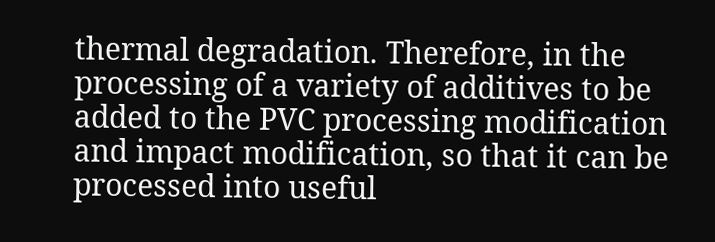thermal degradation. Therefore, in the processing of a variety of additives to be added to the PVC processing modification and impact modification, so that it can be processed into useful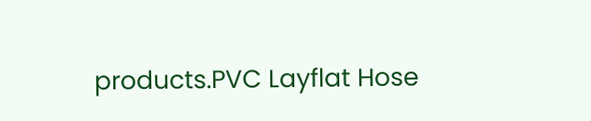products.PVC Layflat Hose